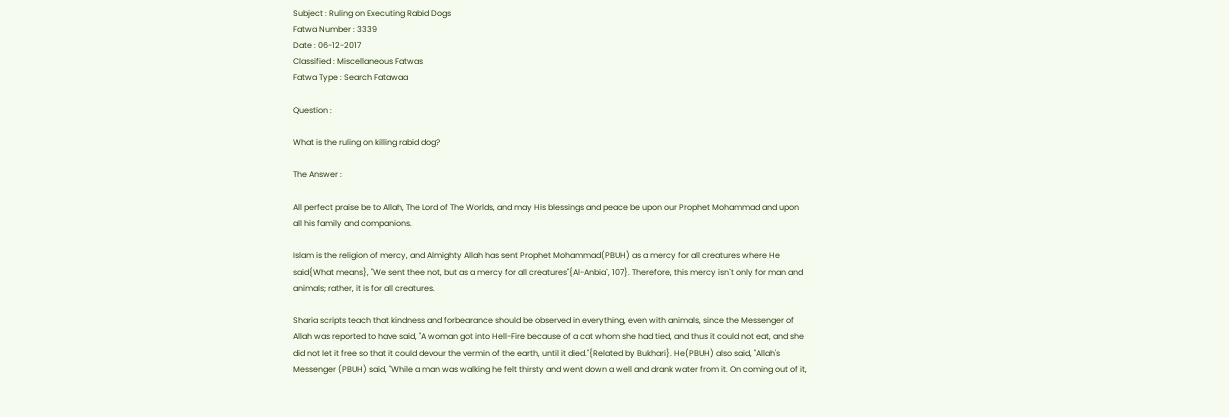Subject : Ruling on Executing Rabid Dogs
Fatwa Number : 3339
Date : 06-12-2017
Classified : Miscellaneous Fatwas
Fatwa Type : Search Fatawaa

Question :

What is the ruling on killing rabid dog?

The Answer :

All perfect praise be to Allah, The Lord of The Worlds, and may His blessings and peace be upon our Prophet Mohammad and upon all his family and companions.

Islam is the religion of mercy, and Almighty Allah has sent Prophet Mohammad(PBUH) as a mercy for all creatures where He said{What means}, "We sent thee not, but as a mercy for all creatures"{Al-Anbia`, 107}. Therefore, this mercy isn`t only for man and animals; rather, it is for all creatures.

Sharia scripts teach that kindness and forbearance should be observed in everything, even with animals, since the Messenger of Allah was reported to have said, "A woman got into Hell-Fire because of a cat whom she had tied, and thus it could not eat, and she did not let it free so that it could devour the vermin of the earth, until it died."{Related by Bukhari}. He(PBUH) also said, "Allah's Messenger (PBUH) said, "While a man was walking he felt thirsty and went down a well and drank water from it. On coming out of it,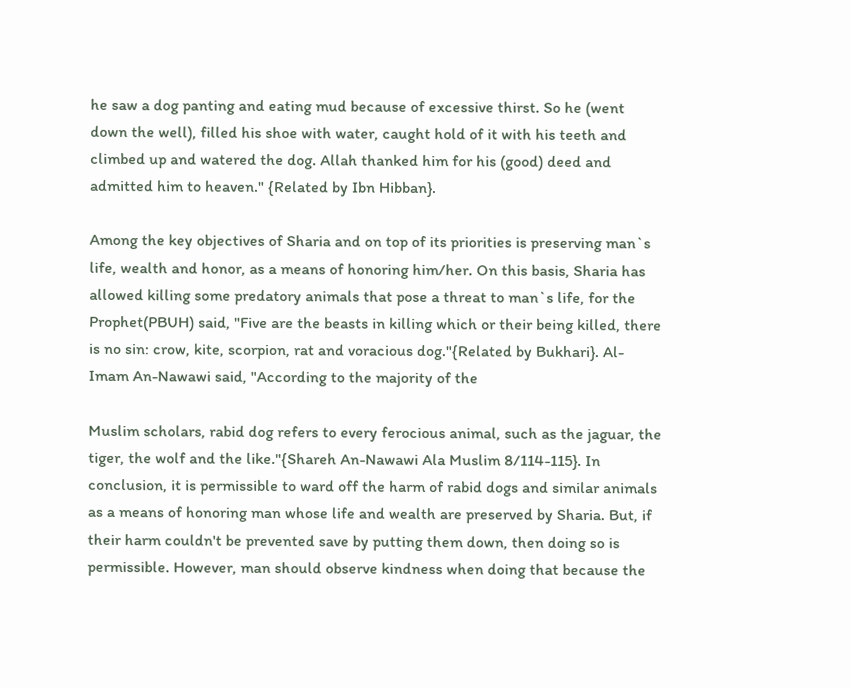he saw a dog panting and eating mud because of excessive thirst. So he (went down the well), filled his shoe with water, caught hold of it with his teeth and climbed up and watered the dog. Allah thanked him for his (good) deed and admitted him to heaven." {Related by Ibn Hibban}.

Among the key objectives of Sharia and on top of its priorities is preserving man`s life, wealth and honor, as a means of honoring him/her. On this basis, Sharia has allowed killing some predatory animals that pose a threat to man`s life, for the Prophet(PBUH) said, "Five are the beasts in killing which or their being killed, there is no sin: crow, kite, scorpion, rat and voracious dog."{Related by Bukhari}. Al-Imam An-Nawawi said, "According to the majority of the

Muslim scholars, rabid dog refers to every ferocious animal, such as the jaguar, the tiger, the wolf and the like."{Shareh An-Nawawi Ala Muslim 8/114-115}. In conclusion, it is permissible to ward off the harm of rabid dogs and similar animals as a means of honoring man whose life and wealth are preserved by Sharia. But, if their harm couldn't be prevented save by putting them down, then doing so is permissible. However, man should observe kindness when doing that because the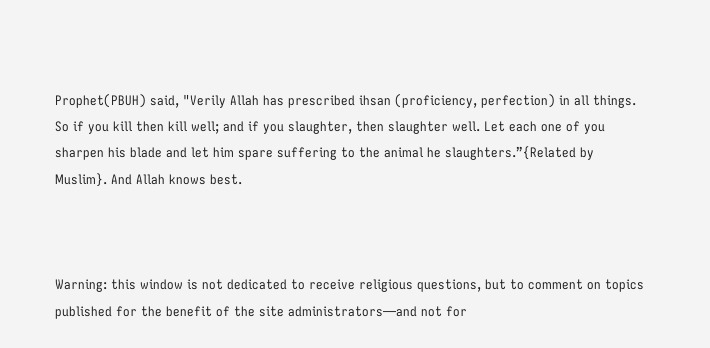Prophet(PBUH) said, "Verily Allah has prescribed ihsan (proficiency, perfection) in all things. So if you kill then kill well; and if you slaughter, then slaughter well. Let each one of you sharpen his blade and let him spare suffering to the animal he slaughters.”{Related by Muslim}. And Allah knows best.



Warning: this window is not dedicated to receive religious questions, but to comment on topics published for the benefit of the site administrators—and not for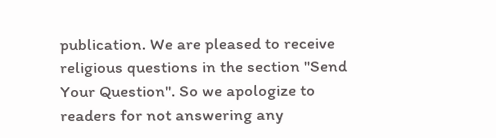publication. We are pleased to receive religious questions in the section "Send Your Question". So we apologize to readers for not answering any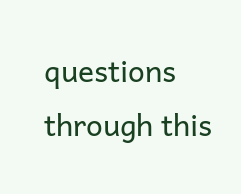questions through this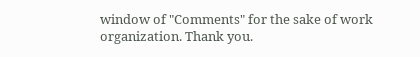window of "Comments" for the sake of work organization. Thank you.